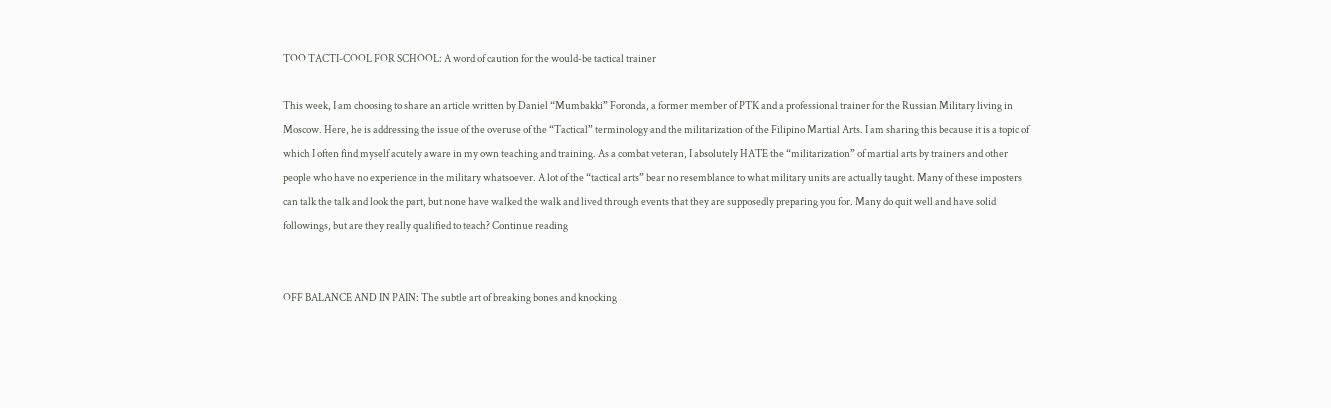TOO TACTI-COOL FOR SCHOOL: A word of caution for the would-be tactical trainer

This week, I am choosing to share an article written by Daniel “Mumbakki” Foronda, a former member of PTK and a professional trainer for the Russian Military living in Moscow. Here, he is addressing the issue of the overuse of the “Tactical” terminology and the militarization of the Filipino Martial Arts. I am sharing this because it is a topic of which I often find myself acutely aware in my own teaching and training. As a combat veteran, I absolutely HATE the “militarization” of martial arts by trainers and other people who have no experience in the military whatsoever. A lot of the “tactical arts” bear no resemblance to what military units are actually taught. Many of these imposters can talk the talk and look the part, but none have walked the walk and lived through events that they are supposedly preparing you for. Many do quit well and have solid followings, but are they really qualified to teach? Continue reading


OFF BALANCE AND IN PAIN: The subtle art of breaking bones and knocking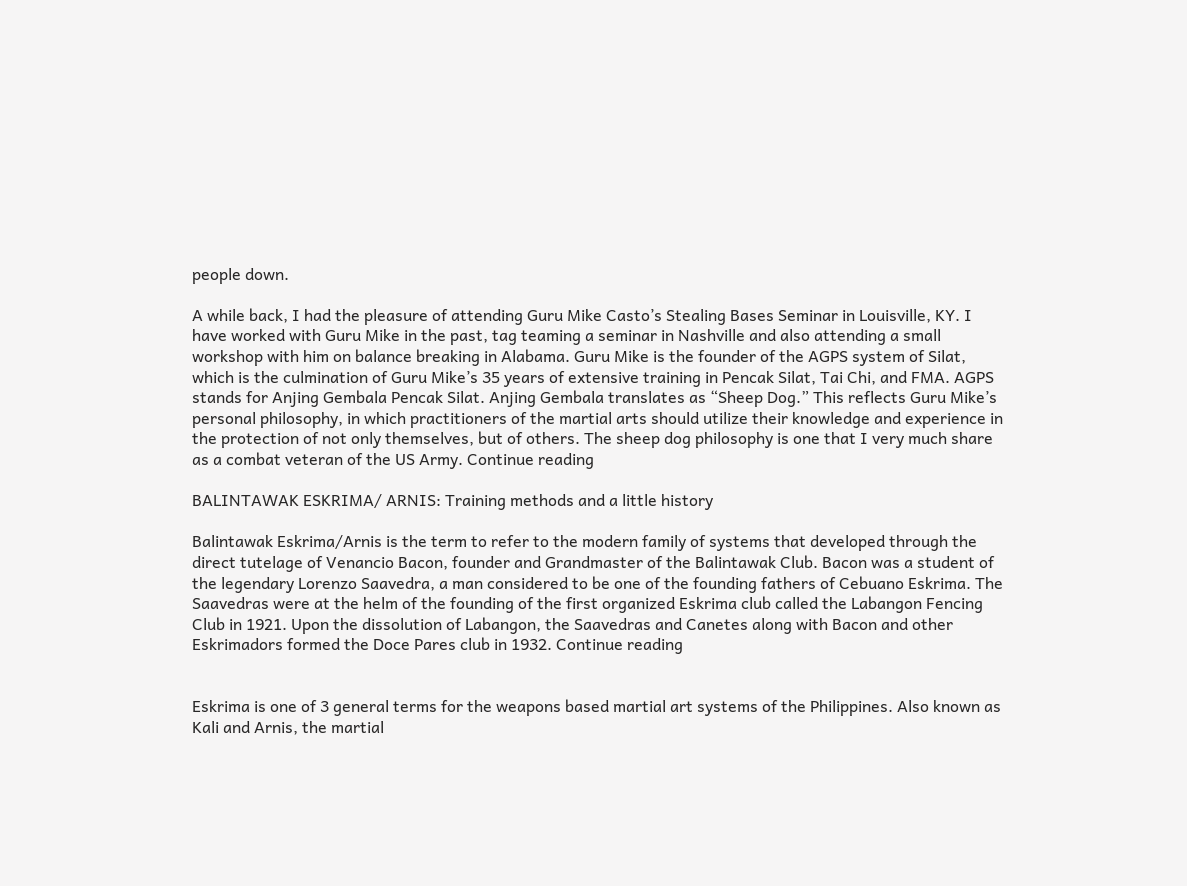people down.

A while back, I had the pleasure of attending Guru Mike Casto’s Stealing Bases Seminar in Louisville, KY. I have worked with Guru Mike in the past, tag teaming a seminar in Nashville and also attending a small workshop with him on balance breaking in Alabama. Guru Mike is the founder of the AGPS system of Silat, which is the culmination of Guru Mike’s 35 years of extensive training in Pencak Silat, Tai Chi, and FMA. AGPS stands for Anjing Gembala Pencak Silat. Anjing Gembala translates as “Sheep Dog.” This reflects Guru Mike’s personal philosophy, in which practitioners of the martial arts should utilize their knowledge and experience in the protection of not only themselves, but of others. The sheep dog philosophy is one that I very much share as a combat veteran of the US Army. Continue reading

BALINTAWAK ESKRIMA/ ARNIS: Training methods and a little history

Balintawak Eskrima/Arnis is the term to refer to the modern family of systems that developed through the direct tutelage of Venancio Bacon, founder and Grandmaster of the Balintawak Club. Bacon was a student of the legendary Lorenzo Saavedra, a man considered to be one of the founding fathers of Cebuano Eskrima. The Saavedras were at the helm of the founding of the first organized Eskrima club called the Labangon Fencing Club in 1921. Upon the dissolution of Labangon, the Saavedras and Canetes along with Bacon and other Eskrimadors formed the Doce Pares club in 1932. Continue reading


Eskrima is one of 3 general terms for the weapons based martial art systems of the Philippines. Also known as Kali and Arnis, the martial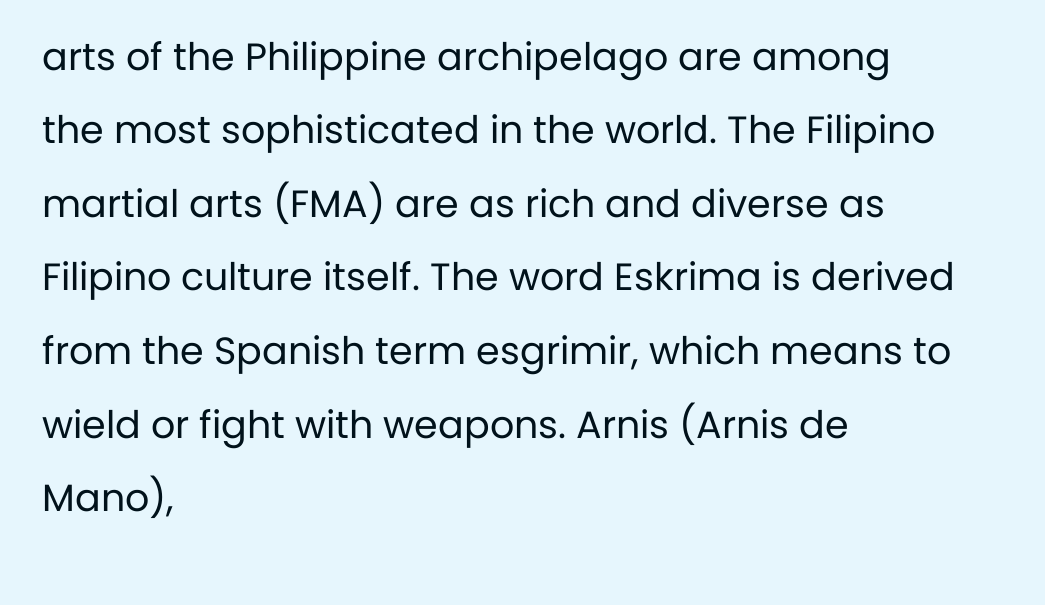arts of the Philippine archipelago are among the most sophisticated in the world. The Filipino martial arts (FMA) are as rich and diverse as Filipino culture itself. The word Eskrima is derived from the Spanish term esgrimir, which means to wield or fight with weapons. Arnis (Arnis de Mano),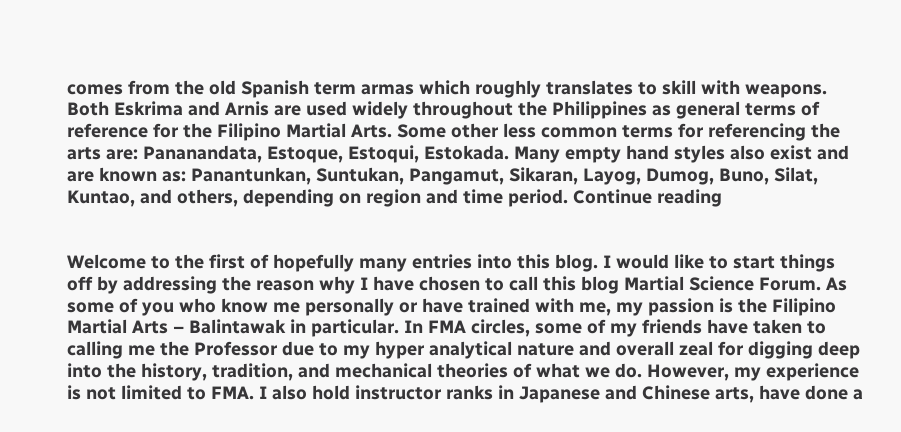comes from the old Spanish term armas which roughly translates to skill with weapons. Both Eskrima and Arnis are used widely throughout the Philippines as general terms of reference for the Filipino Martial Arts. Some other less common terms for referencing the arts are: Pananandata, Estoque, Estoqui, Estokada. Many empty hand styles also exist and are known as: Panantunkan, Suntukan, Pangamut, Sikaran, Layog, Dumog, Buno, Silat, Kuntao, and others, depending on region and time period. Continue reading


Welcome to the first of hopefully many entries into this blog. I would like to start things off by addressing the reason why I have chosen to call this blog Martial Science Forum. As some of you who know me personally or have trained with me, my passion is the Filipino Martial Arts – Balintawak in particular. In FMA circles, some of my friends have taken to calling me the Professor due to my hyper analytical nature and overall zeal for digging deep into the history, tradition, and mechanical theories of what we do. However, my experience is not limited to FMA. I also hold instructor ranks in Japanese and Chinese arts, have done a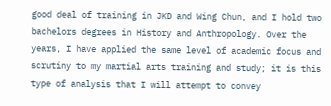good deal of training in JKD and Wing Chun, and I hold two bachelors degrees in History and Anthropology. Over the years, I have applied the same level of academic focus and scrutiny to my martial arts training and study; it is this type of analysis that I will attempt to convey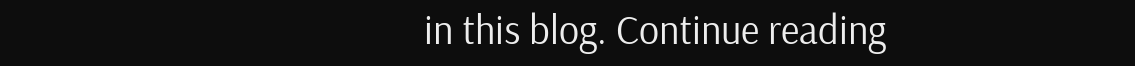in this blog. Continue reading